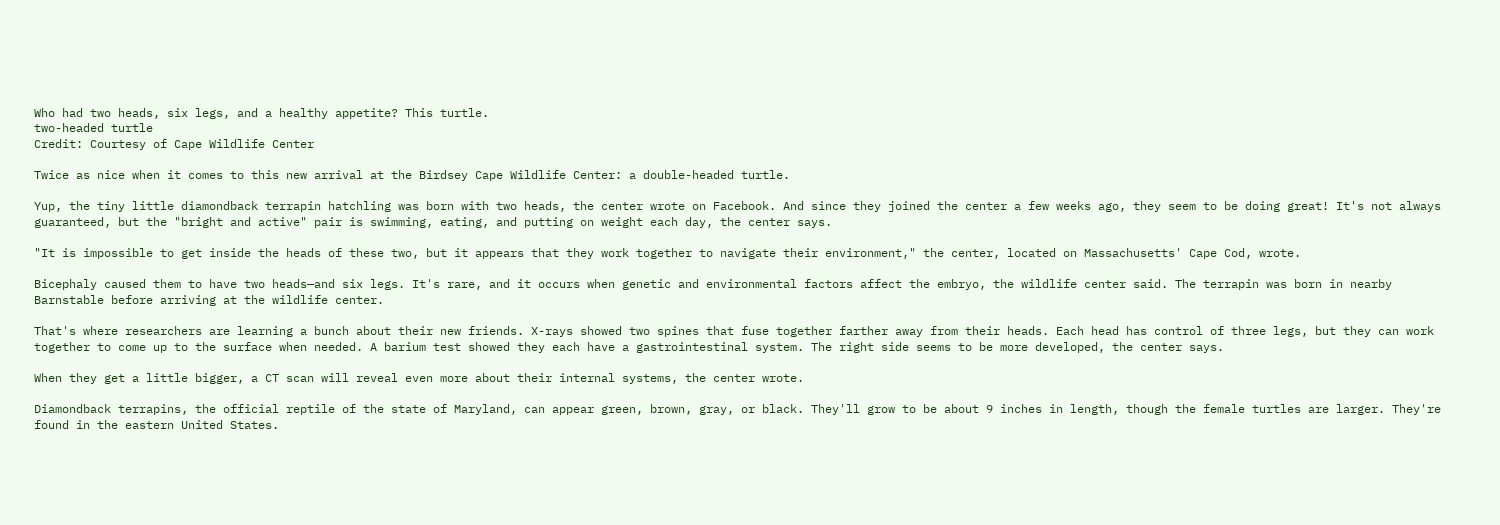Who had two heads, six legs, and a healthy appetite? This turtle.
two-headed turtle
Credit: Courtesy of Cape Wildlife Center

Twice as nice when it comes to this new arrival at the Birdsey Cape Wildlife Center: a double-headed turtle.

Yup, the tiny little diamondback terrapin hatchling was born with two heads, the center wrote on Facebook. And since they joined the center a few weeks ago, they seem to be doing great! It's not always guaranteed, but the "bright and active" pair is swimming, eating, and putting on weight each day, the center says.

"It is impossible to get inside the heads of these two, but it appears that they work together to navigate their environment," the center, located on Massachusetts' Cape Cod, wrote.

Bicephaly caused them to have two heads—and six legs. It's rare, and it occurs when genetic and environmental factors affect the embryo, the wildlife center said. The terrapin was born in nearby Barnstable before arriving at the wildlife center.

That's where researchers are learning a bunch about their new friends. X-rays showed two spines that fuse together farther away from their heads. Each head has control of three legs, but they can work together to come up to the surface when needed. A barium test showed they each have a gastrointestinal system. The right side seems to be more developed, the center says.

When they get a little bigger, a CT scan will reveal even more about their internal systems, the center wrote.

Diamondback terrapins, the official reptile of the state of Maryland, can appear green, brown, gray, or black. They'll grow to be about 9 inches in length, though the female turtles are larger. They're found in the eastern United States.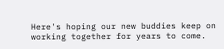Here's hoping our new buddies keep on working together for years to come.